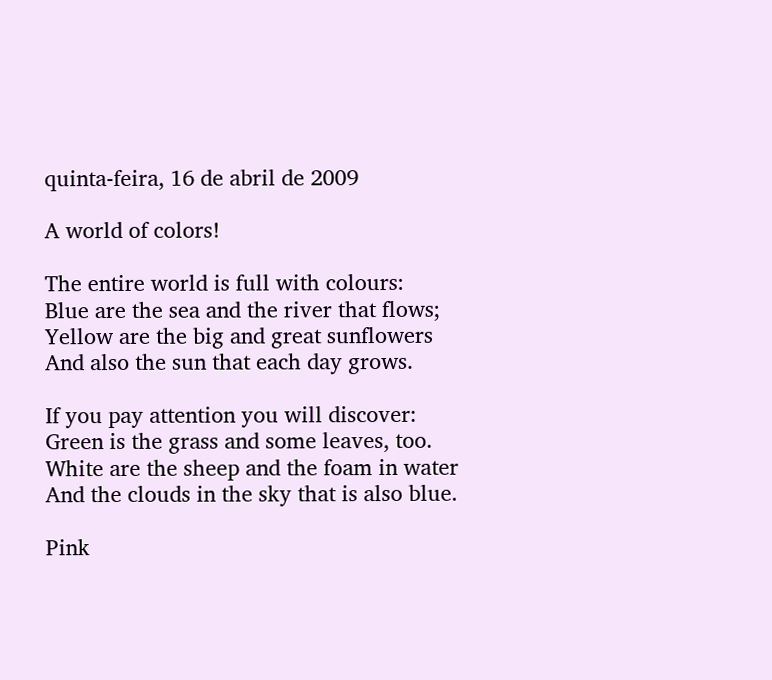quinta-feira, 16 de abril de 2009

A world of colors!

The entire world is full with colours:
Blue are the sea and the river that flows;
Yellow are the big and great sunflowers
And also the sun that each day grows.

If you pay attention you will discover:
Green is the grass and some leaves, too.
White are the sheep and the foam in water
And the clouds in the sky that is also blue.

Pink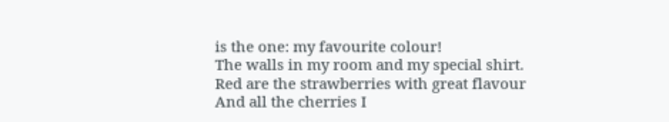is the one: my favourite colour!
The walls in my room and my special shirt.
Red are the strawberries with great flavour
And all the cherries I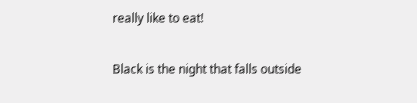really like to eat!

Black is the night that falls outside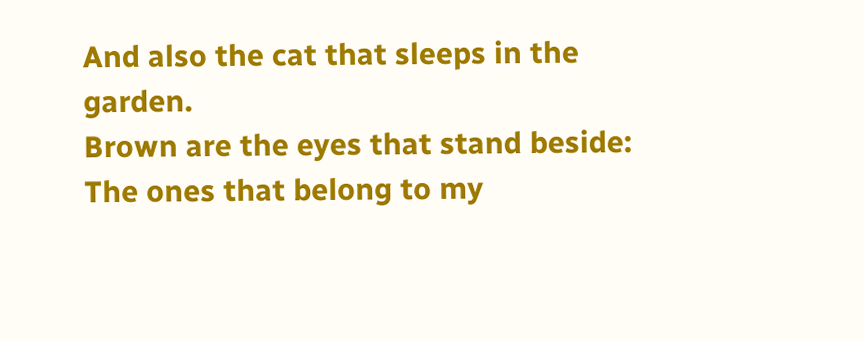And also the cat that sleeps in the garden.
Brown are the eyes that stand beside:
The ones that belong to my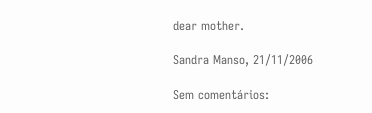dear mother.

Sandra Manso, 21/11/2006

Sem comentários: